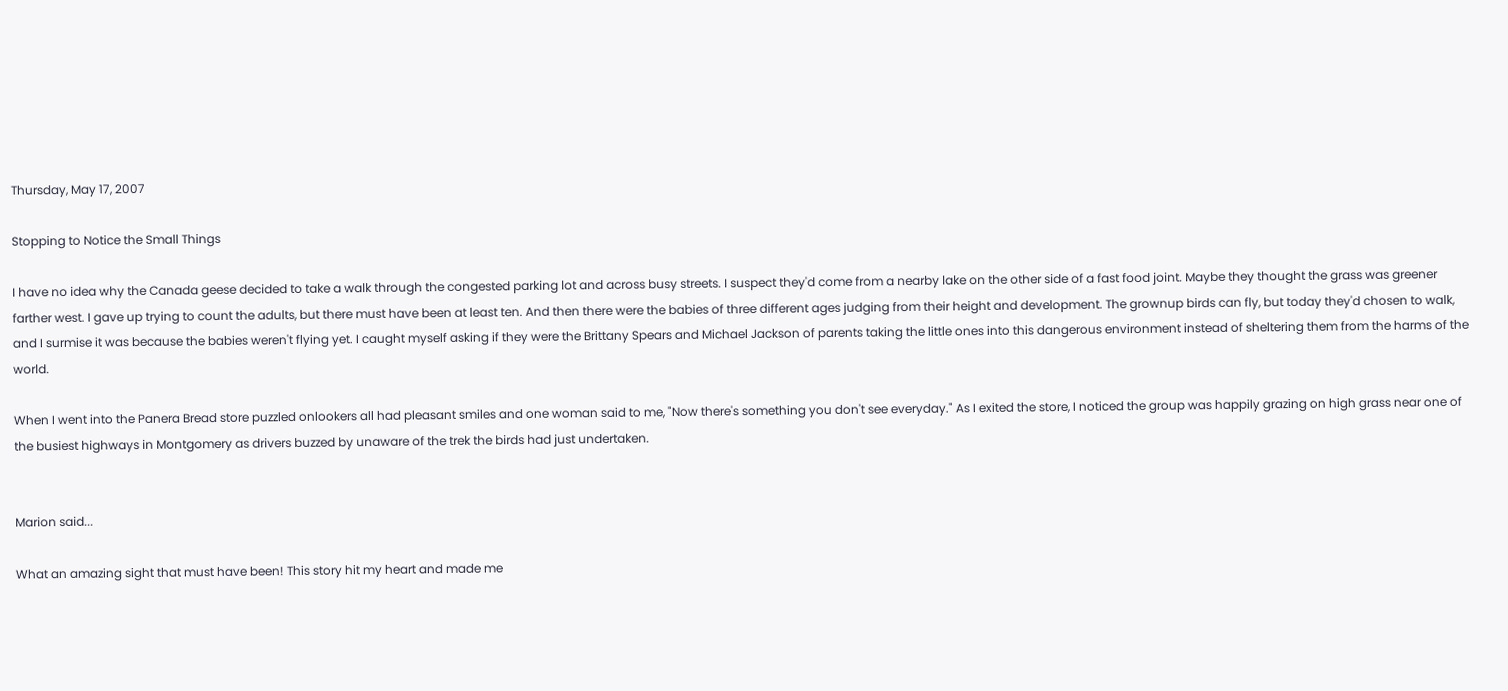Thursday, May 17, 2007

Stopping to Notice the Small Things

I have no idea why the Canada geese decided to take a walk through the congested parking lot and across busy streets. I suspect they'd come from a nearby lake on the other side of a fast food joint. Maybe they thought the grass was greener farther west. I gave up trying to count the adults, but there must have been at least ten. And then there were the babies of three different ages judging from their height and development. The grownup birds can fly, but today they'd chosen to walk, and I surmise it was because the babies weren't flying yet. I caught myself asking if they were the Brittany Spears and Michael Jackson of parents taking the little ones into this dangerous environment instead of sheltering them from the harms of the world.

When I went into the Panera Bread store puzzled onlookers all had pleasant smiles and one woman said to me, "Now there's something you don't see everyday." As I exited the store, I noticed the group was happily grazing on high grass near one of the busiest highways in Montgomery as drivers buzzed by unaware of the trek the birds had just undertaken.


Marion said...

What an amazing sight that must have been! This story hit my heart and made me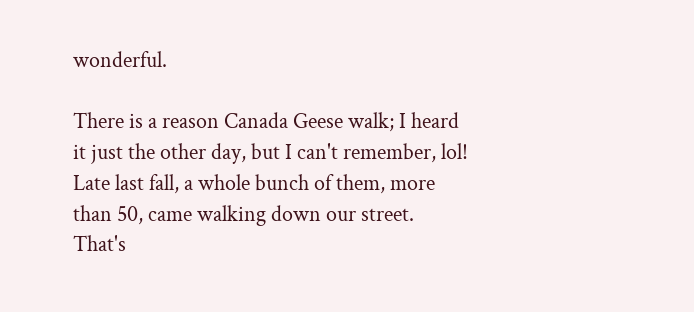wonderful.

There is a reason Canada Geese walk; I heard it just the other day, but I can't remember, lol! Late last fall, a whole bunch of them, more than 50, came walking down our street. That's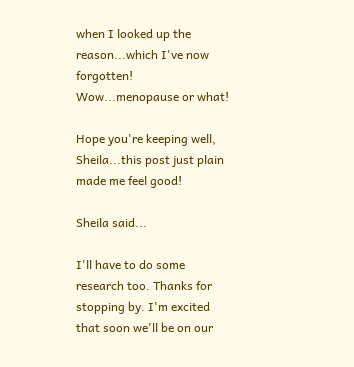when I looked up the reason...which I've now forgotten! Wow...menopause or what!

Hope you're keeping well, Sheila...this post just plain made me feel good!

Sheila said...

I'll have to do some research too. Thanks for stopping by. I'm excited that soon we'll be on our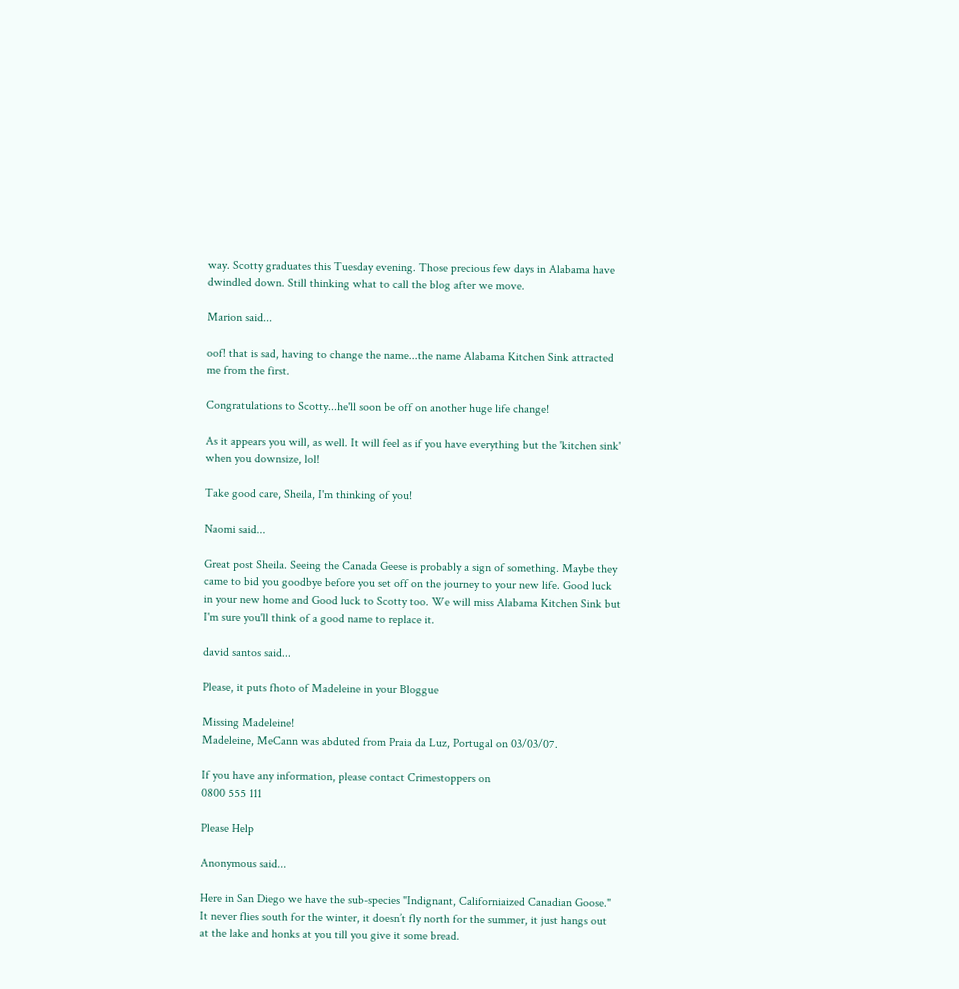way. Scotty graduates this Tuesday evening. Those precious few days in Alabama have dwindled down. Still thinking what to call the blog after we move.

Marion said...

oof! that is sad, having to change the name...the name Alabama Kitchen Sink attracted me from the first.

Congratulations to Scotty...he'll soon be off on another huge life change!

As it appears you will, as well. It will feel as if you have everything but the 'kitchen sink' when you downsize, lol!

Take good care, Sheila, I'm thinking of you!

Naomi said...

Great post Sheila. Seeing the Canada Geese is probably a sign of something. Maybe they came to bid you goodbye before you set off on the journey to your new life. Good luck in your new home and Good luck to Scotty too. We will miss Alabama Kitchen Sink but I'm sure you'll think of a good name to replace it.

david santos said...

Please, it puts fhoto of Madeleine in your Bloggue

Missing Madeleine!
Madeleine, MeCann was abduted from Praia da Luz, Portugal on 03/03/07.

If you have any information, please contact Crimestoppers on
0800 555 111

Please Help

Anonymous said...

Here in San Diego we have the sub-species "Indignant, Californiaized Canadian Goose." It never flies south for the winter, it doesn’t fly north for the summer, it just hangs out at the lake and honks at you till you give it some bread.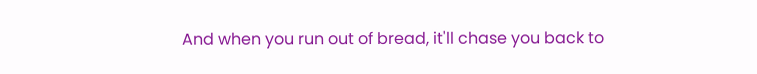And when you run out of bread, it'll chase you back to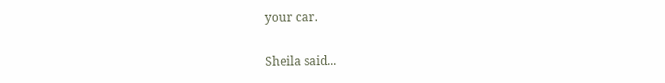your car.

Sheila said...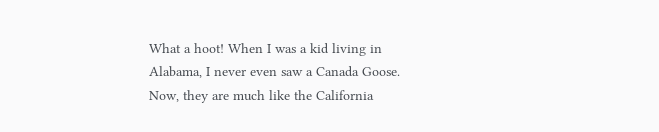What a hoot! When I was a kid living in Alabama, I never even saw a Canada Goose. Now, they are much like the California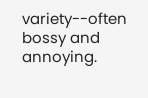variety--often bossy and annoying.